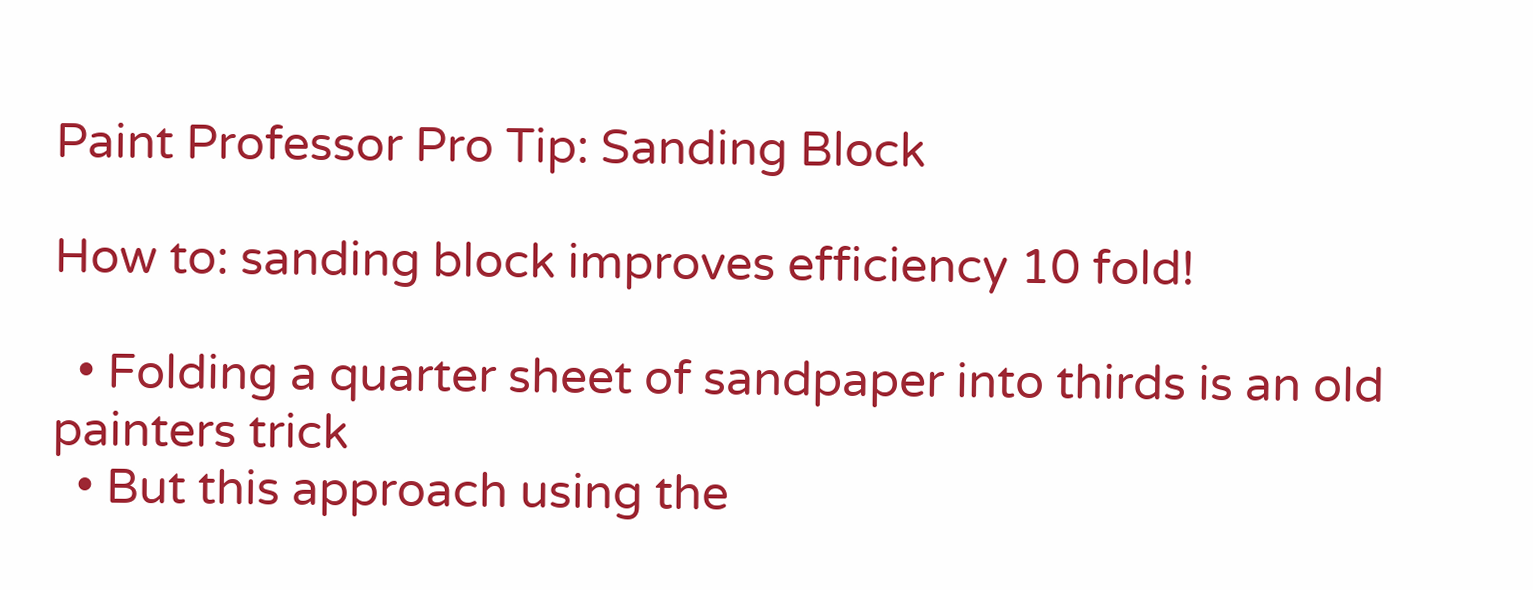Paint Professor Pro Tip: Sanding Block

How to: sanding block improves efficiency 10 fold!

  • Folding a quarter sheet of sandpaper into thirds is an old painters trick
  • But this approach using the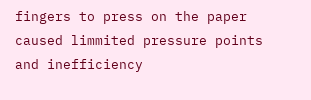fingers to press on the paper caused limmited pressure points and inefficiency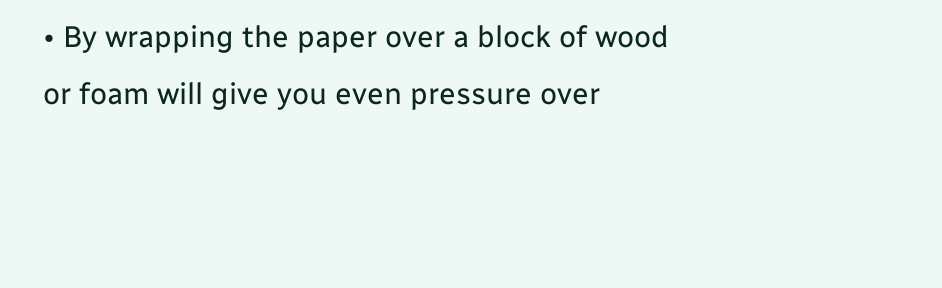• By wrapping the paper over a block of wood or foam will give you even pressure over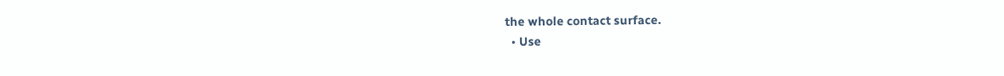the whole contact surface.
  • Use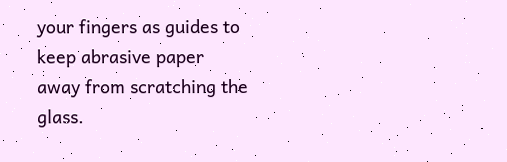your fingers as guides to keep abrasive paper away from scratching the glass.